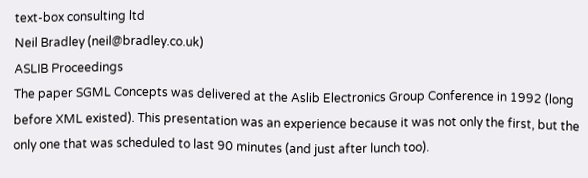text-box consulting ltd
Neil Bradley (neil@bradley.co.uk)
ASLIB Proceedings
The paper SGML Concepts was delivered at the Aslib Electronics Group Conference in 1992 (long before XML existed). This presentation was an experience because it was not only the first, but the only one that was scheduled to last 90 minutes (and just after lunch too).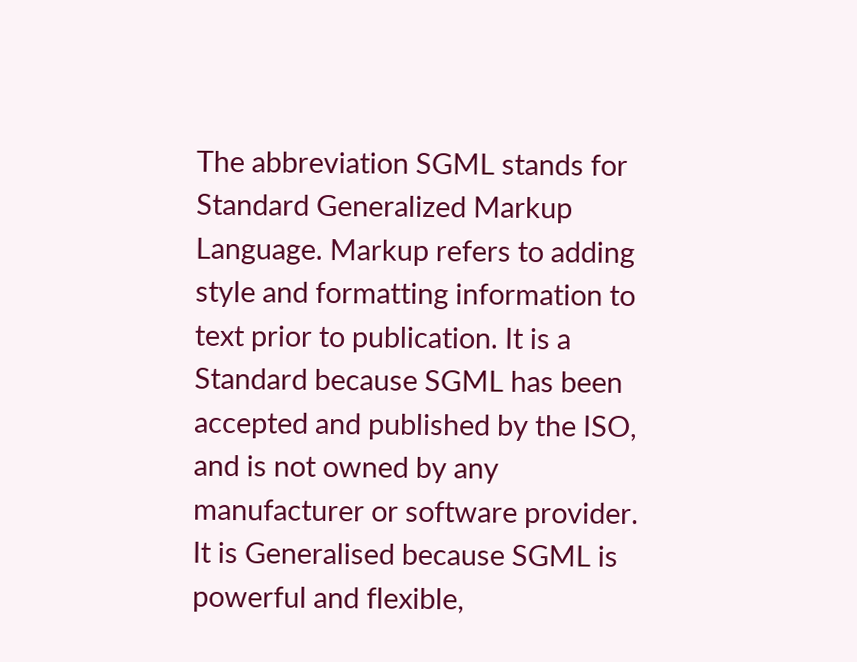The abbreviation SGML stands for Standard Generalized Markup Language. Markup refers to adding style and formatting information to text prior to publication. It is a Standard because SGML has been accepted and published by the ISO, and is not owned by any manufacturer or software provider. It is Generalised because SGML is powerful and flexible,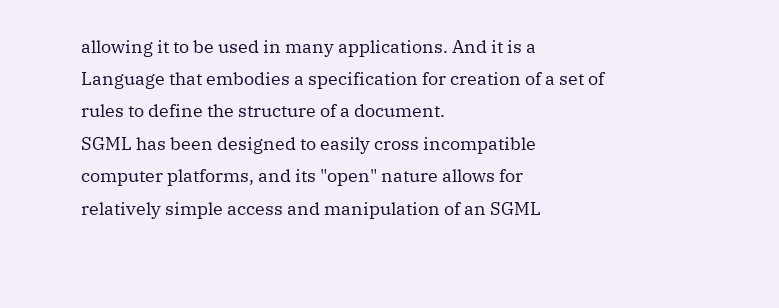allowing it to be used in many applications. And it is a Language that embodies a specification for creation of a set of rules to define the structure of a document.
SGML has been designed to easily cross incompatible computer platforms, and its "open" nature allows for relatively simple access and manipulation of an SGML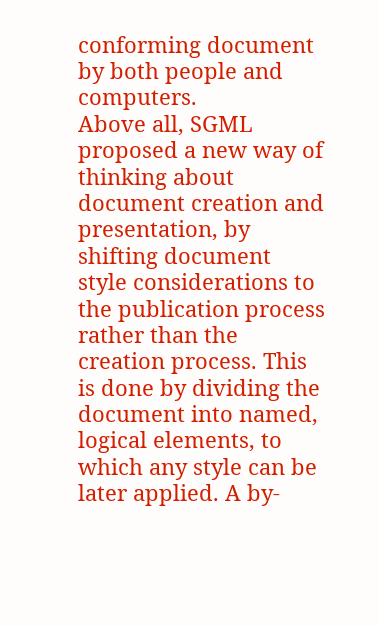conforming document by both people and computers.
Above all, SGML proposed a new way of thinking about document creation and presentation, by shifting document style considerations to the publication process rather than the creation process. This is done by dividing the document into named, logical elements, to which any style can be later applied. A by-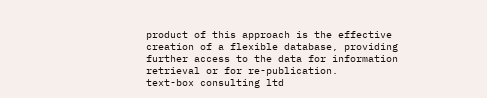product of this approach is the effective creation of a flexible database, providing further access to the data for information retrieval or for re-publication.
text-box consulting ltd